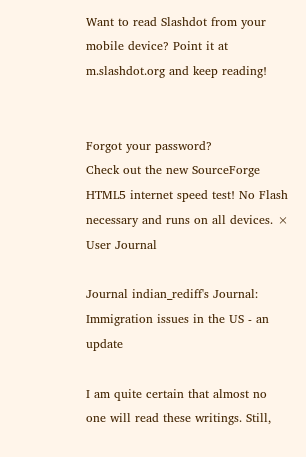Want to read Slashdot from your mobile device? Point it at m.slashdot.org and keep reading!


Forgot your password?
Check out the new SourceForge HTML5 internet speed test! No Flash necessary and runs on all devices. ×
User Journal

Journal indian_rediff's Journal: Immigration issues in the US - an update

I am quite certain that almost no one will read these writings. Still,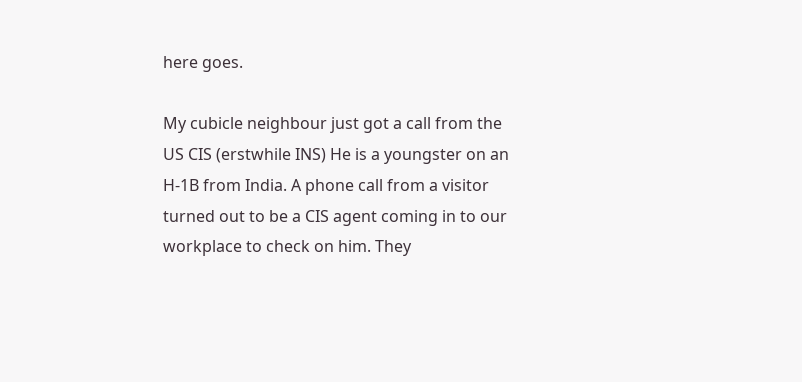here goes.

My cubicle neighbour just got a call from the US CIS (erstwhile INS) He is a youngster on an H-1B from India. A phone call from a visitor turned out to be a CIS agent coming in to our workplace to check on him. They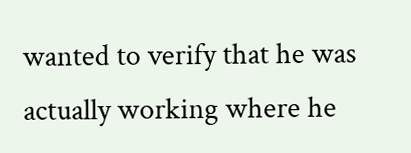wanted to verify that he was actually working where he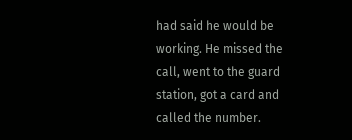had said he would be working. He missed the call, went to the guard station, got a card and called the number.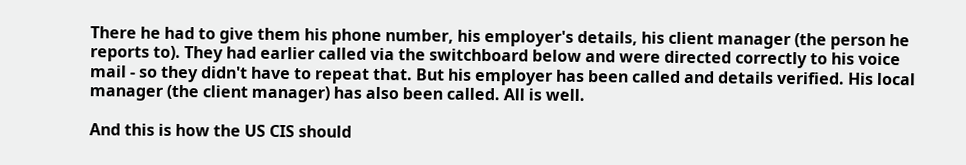There he had to give them his phone number, his employer's details, his client manager (the person he reports to). They had earlier called via the switchboard below and were directed correctly to his voice mail - so they didn't have to repeat that. But his employer has been called and details verified. His local manager (the client manager) has also been called. All is well.

And this is how the US CIS should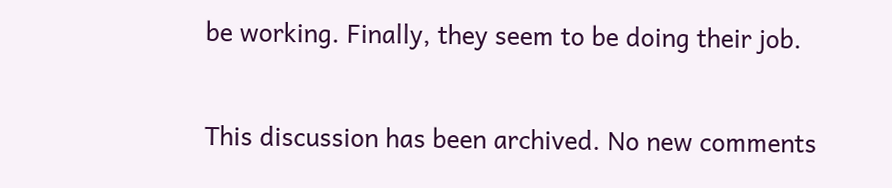be working. Finally, they seem to be doing their job.

This discussion has been archived. No new comments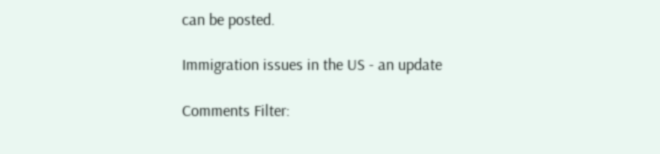can be posted.

Immigration issues in the US - an update

Comments Filter: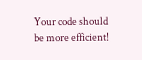Your code should be more efficient!